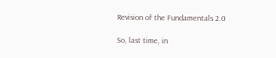Revision of the Fundamentals 2.0

So, last time, in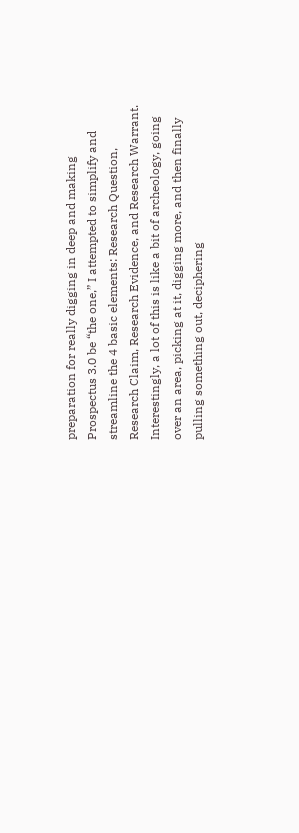preparation for really digging in deep and making Prospectus 3.0 be “the one,” I attempted to simplify and streamline the 4 basic elements: Research Question, Research Claim, Research Evidence, and Research Warrant. Interestingly, a lot of this is like a bit of archeology, going over an area, picking at it, digging more, and then finally pulling something out, deciphering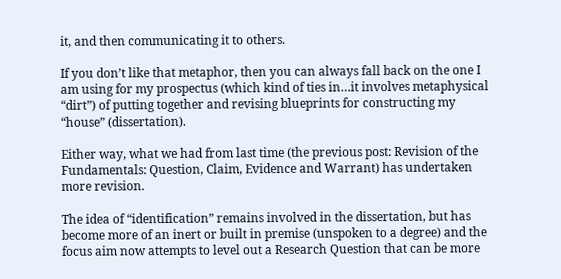it, and then communicating it to others.

If you don’t like that metaphor, then you can always fall back on the one I am using for my prospectus (which kind of ties in…it involves metaphysical “dirt”) of putting together and revising blueprints for constructing my “house” (dissertation).

Either way, what we had from last time (the previous post: Revision of the Fundamentals: Question, Claim, Evidence and Warrant) has undertaken more revision.

The idea of “identification” remains involved in the dissertation, but has become more of an inert or built in premise (unspoken to a degree) and the focus aim now attempts to level out a Research Question that can be more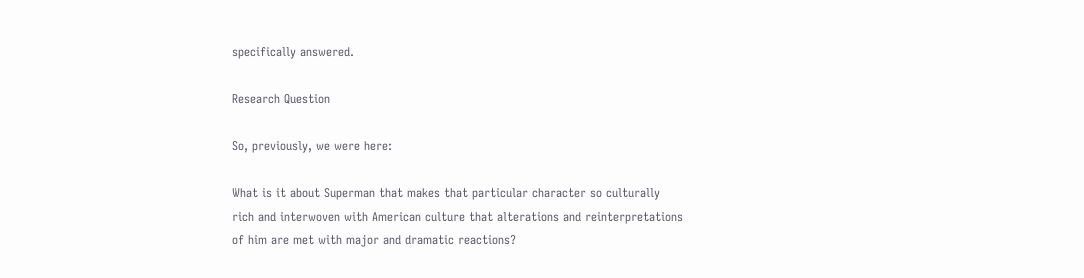specifically answered.

Research Question

So, previously, we were here:

What is it about Superman that makes that particular character so culturally rich and interwoven with American culture that alterations and reinterpretations of him are met with major and dramatic reactions?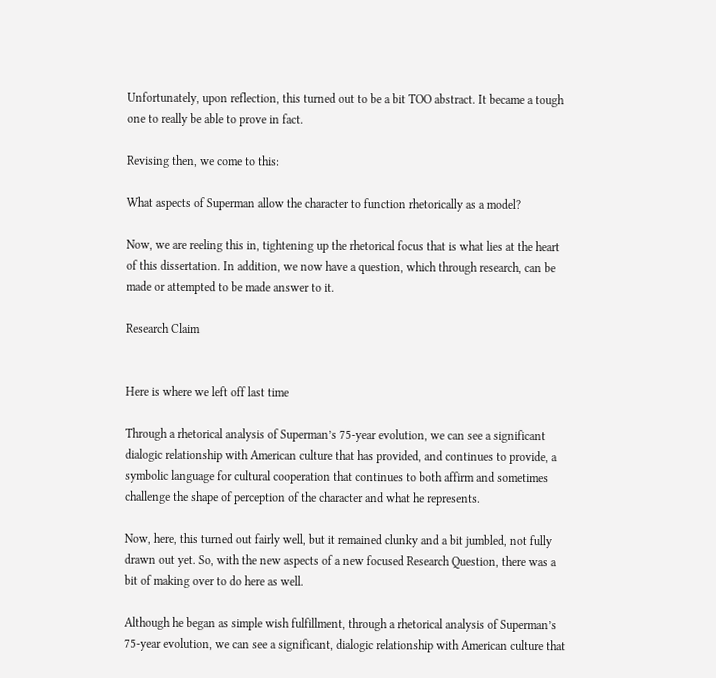Unfortunately, upon reflection, this turned out to be a bit TOO abstract. It became a tough one to really be able to prove in fact.

Revising then, we come to this:

What aspects of Superman allow the character to function rhetorically as a model?

Now, we are reeling this in, tightening up the rhetorical focus that is what lies at the heart of this dissertation. In addition, we now have a question, which through research, can be made or attempted to be made answer to it.

Research Claim


Here is where we left off last time

Through a rhetorical analysis of Superman’s 75-year evolution, we can see a significant dialogic relationship with American culture that has provided, and continues to provide, a symbolic language for cultural cooperation that continues to both affirm and sometimes challenge the shape of perception of the character and what he represents.

Now, here, this turned out fairly well, but it remained clunky and a bit jumbled, not fully drawn out yet. So, with the new aspects of a new focused Research Question, there was a bit of making over to do here as well.

Although he began as simple wish fulfillment, through a rhetorical analysis of Superman’s 75-year evolution, we can see a significant, dialogic relationship with American culture that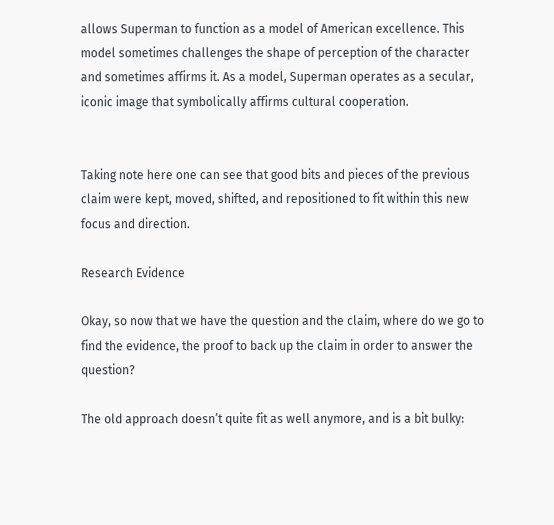allows Superman to function as a model of American excellence. This model sometimes challenges the shape of perception of the character and sometimes affirms it. As a model, Superman operates as a secular, iconic image that symbolically affirms cultural cooperation.


Taking note here one can see that good bits and pieces of the previous claim were kept, moved, shifted, and repositioned to fit within this new focus and direction.

Research Evidence

Okay, so now that we have the question and the claim, where do we go to find the evidence, the proof to back up the claim in order to answer the question?

The old approach doesn’t quite fit as well anymore, and is a bit bulky: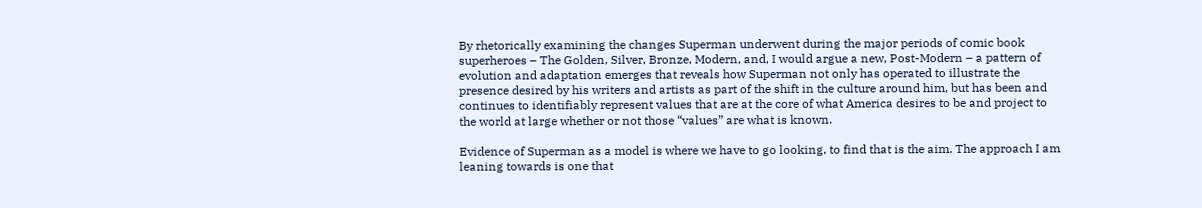By rhetorically examining the changes Superman underwent during the major periods of comic book superheroes – The Golden, Silver, Bronze, Modern, and, I would argue a new, Post-Modern – a pattern of evolution and adaptation emerges that reveals how Superman not only has operated to illustrate the presence desired by his writers and artists as part of the shift in the culture around him, but has been and continues to identifiably represent values that are at the core of what America desires to be and project to the world at large whether or not those “values” are what is known.

Evidence of Superman as a model is where we have to go looking, to find that is the aim. The approach I am leaning towards is one that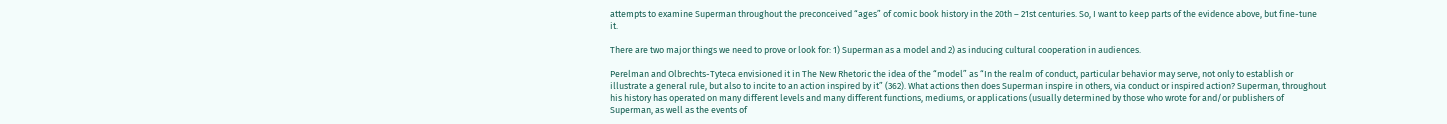attempts to examine Superman throughout the preconceived “ages” of comic book history in the 20th – 21st centuries. So, I want to keep parts of the evidence above, but fine-tune it.

There are two major things we need to prove or look for: 1) Superman as a model and 2) as inducing cultural cooperation in audiences.

Perelman and Olbrechts-Tyteca envisioned it in The New Rhetoric the idea of the “model” as “In the realm of conduct, particular behavior may serve, not only to establish or illustrate a general rule, but also to incite to an action inspired by it” (362). What actions then does Superman inspire in others, via conduct or inspired action? Superman, throughout his history has operated on many different levels and many different functions, mediums, or applications (usually determined by those who wrote for and/or publishers of Superman, as well as the events of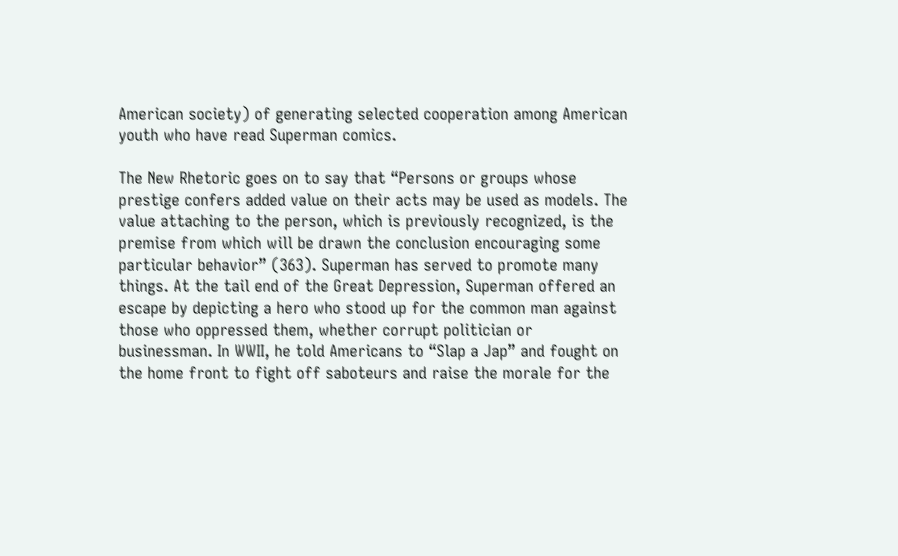American society) of generating selected cooperation among American youth who have read Superman comics.

The New Rhetoric goes on to say that “Persons or groups whose prestige confers added value on their acts may be used as models. The value attaching to the person, which is previously recognized, is the premise from which will be drawn the conclusion encouraging some particular behavior” (363). Superman has served to promote many things. At the tail end of the Great Depression, Superman offered an escape by depicting a hero who stood up for the common man against those who oppressed them, whether corrupt politician or businessman. In WWII, he told Americans to “Slap a Jap” and fought on the home front to fight off saboteurs and raise the morale for the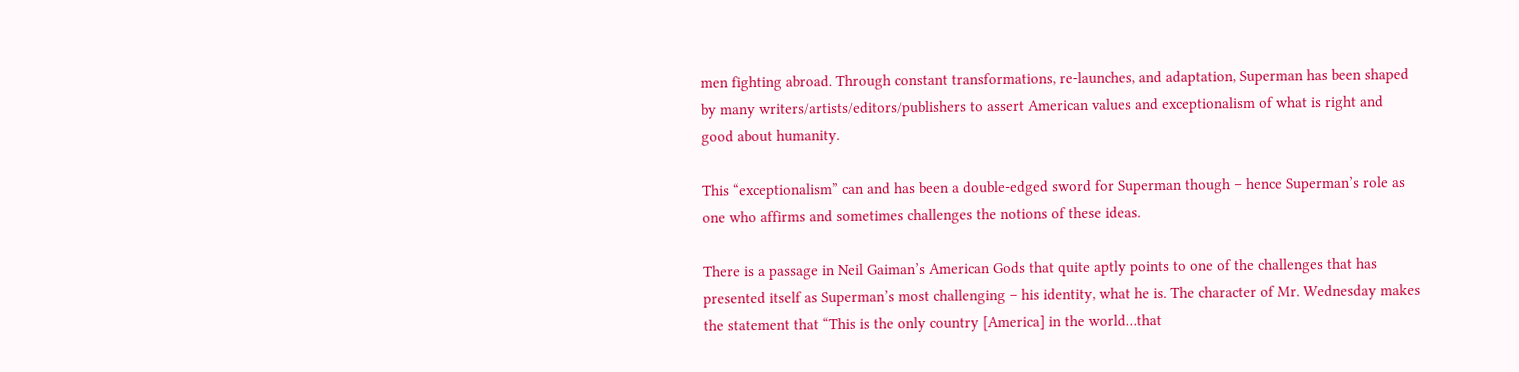men fighting abroad. Through constant transformations, re-launches, and adaptation, Superman has been shaped by many writers/artists/editors/publishers to assert American values and exceptionalism of what is right and good about humanity.

This “exceptionalism” can and has been a double-edged sword for Superman though – hence Superman’s role as one who affirms and sometimes challenges the notions of these ideas.

There is a passage in Neil Gaiman’s American Gods that quite aptly points to one of the challenges that has presented itself as Superman’s most challenging – his identity, what he is. The character of Mr. Wednesday makes the statement that “This is the only country [America] in the world…that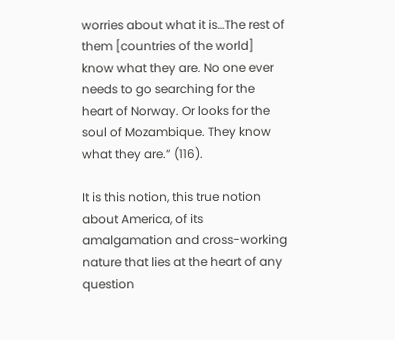worries about what it is…The rest of them [countries of the world] know what they are. No one ever needs to go searching for the heart of Norway. Or looks for the soul of Mozambique. They know what they are.” (116).

It is this notion, this true notion about America, of its amalgamation and cross-working nature that lies at the heart of any question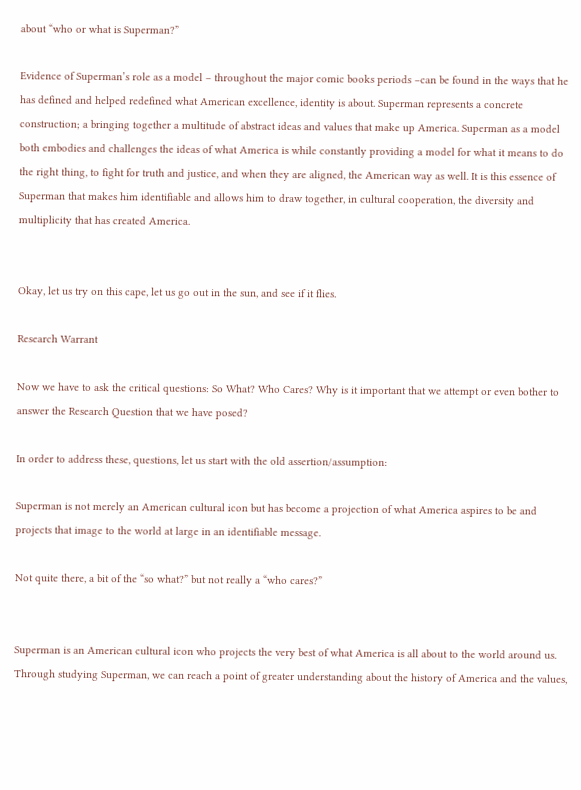about “who or what is Superman?”

Evidence of Superman’s role as a model – throughout the major comic books periods –can be found in the ways that he has defined and helped redefined what American excellence, identity is about. Superman represents a concrete construction; a bringing together a multitude of abstract ideas and values that make up America. Superman as a model both embodies and challenges the ideas of what America is while constantly providing a model for what it means to do the right thing, to fight for truth and justice, and when they are aligned, the American way as well. It is this essence of Superman that makes him identifiable and allows him to draw together, in cultural cooperation, the diversity and multiplicity that has created America.


Okay, let us try on this cape, let us go out in the sun, and see if it flies.

Research Warrant

Now we have to ask the critical questions: So What? Who Cares? Why is it important that we attempt or even bother to answer the Research Question that we have posed?

In order to address these, questions, let us start with the old assertion/assumption:

Superman is not merely an American cultural icon but has become a projection of what America aspires to be and projects that image to the world at large in an identifiable message.

Not quite there, a bit of the “so what?” but not really a “who cares?”


Superman is an American cultural icon who projects the very best of what America is all about to the world around us. Through studying Superman, we can reach a point of greater understanding about the history of America and the values,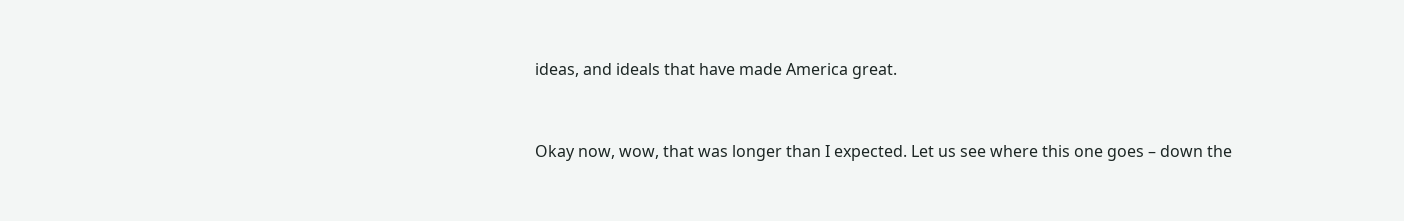ideas, and ideals that have made America great.


Okay now, wow, that was longer than I expected. Let us see where this one goes – down the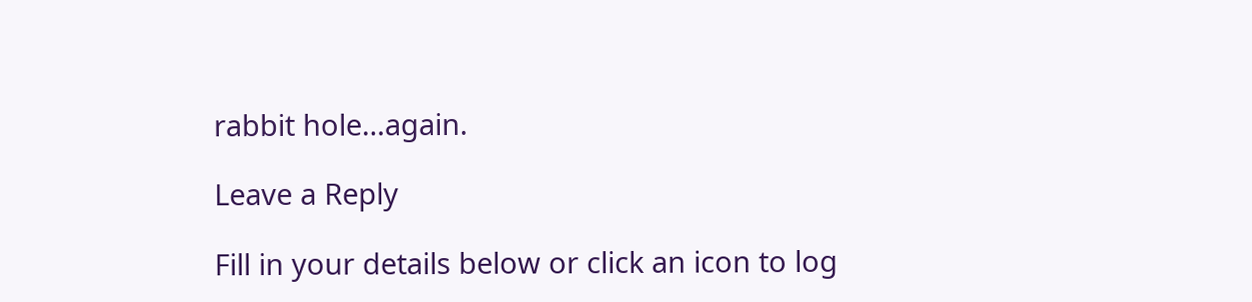rabbit hole…again.

Leave a Reply

Fill in your details below or click an icon to log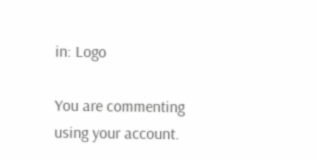in: Logo

You are commenting using your account.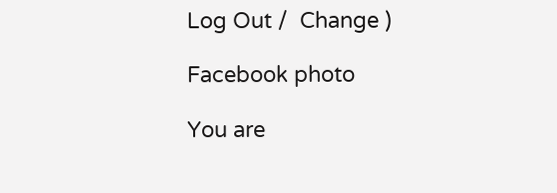Log Out /  Change )

Facebook photo

You are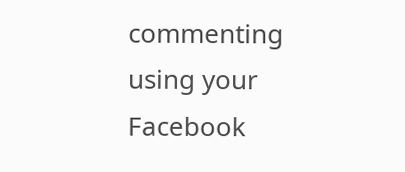commenting using your Facebook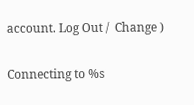account. Log Out /  Change )

Connecting to %s